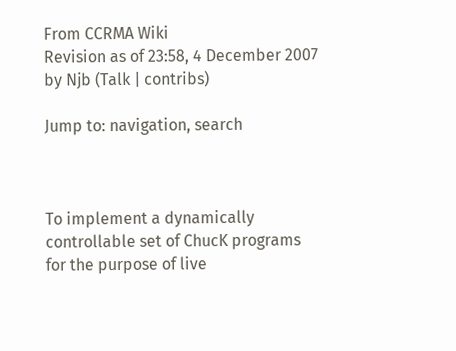From CCRMA Wiki
Revision as of 23:58, 4 December 2007 by Njb (Talk | contribs)

Jump to: navigation, search



To implement a dynamically controllable set of ChucK programs for the purpose of live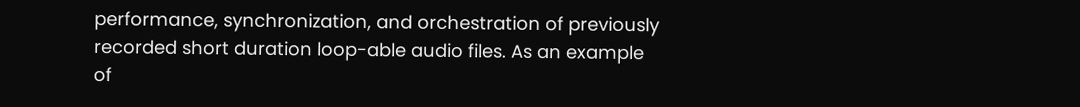performance, synchronization, and orchestration of previously recorded short duration loop-able audio files. As an example of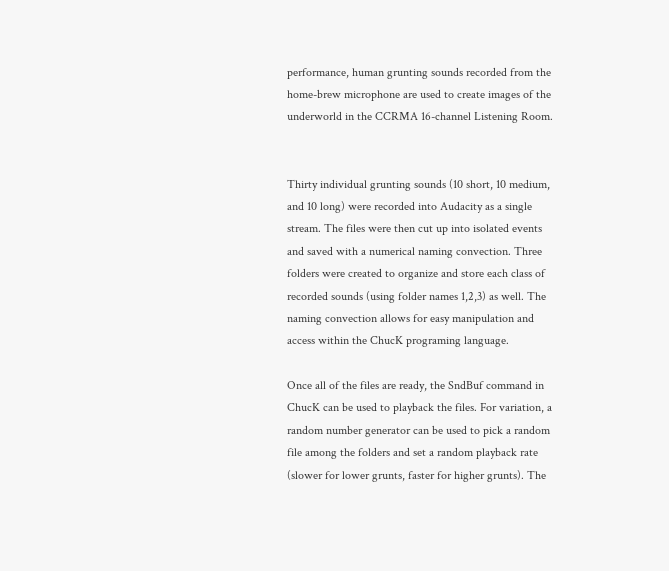performance, human grunting sounds recorded from the home-brew microphone are used to create images of the underworld in the CCRMA 16-channel Listening Room.


Thirty individual grunting sounds (10 short, 10 medium, and 10 long) were recorded into Audacity as a single stream. The files were then cut up into isolated events and saved with a numerical naming convection. Three folders were created to organize and store each class of recorded sounds (using folder names 1,2,3) as well. The naming convection allows for easy manipulation and access within the ChucK programing language.

Once all of the files are ready, the SndBuf command in ChucK can be used to playback the files. For variation, a random number generator can be used to pick a random file among the folders and set a random playback rate (slower for lower grunts, faster for higher grunts). The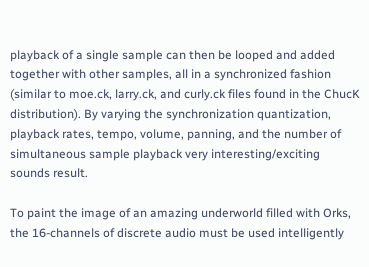playback of a single sample can then be looped and added together with other samples, all in a synchronized fashion (similar to moe.ck, larry.ck, and curly.ck files found in the ChucK distribution). By varying the synchronization quantization, playback rates, tempo, volume, panning, and the number of simultaneous sample playback very interesting/exciting sounds result.

To paint the image of an amazing underworld filled with Orks, the 16-channels of discrete audio must be used intelligently